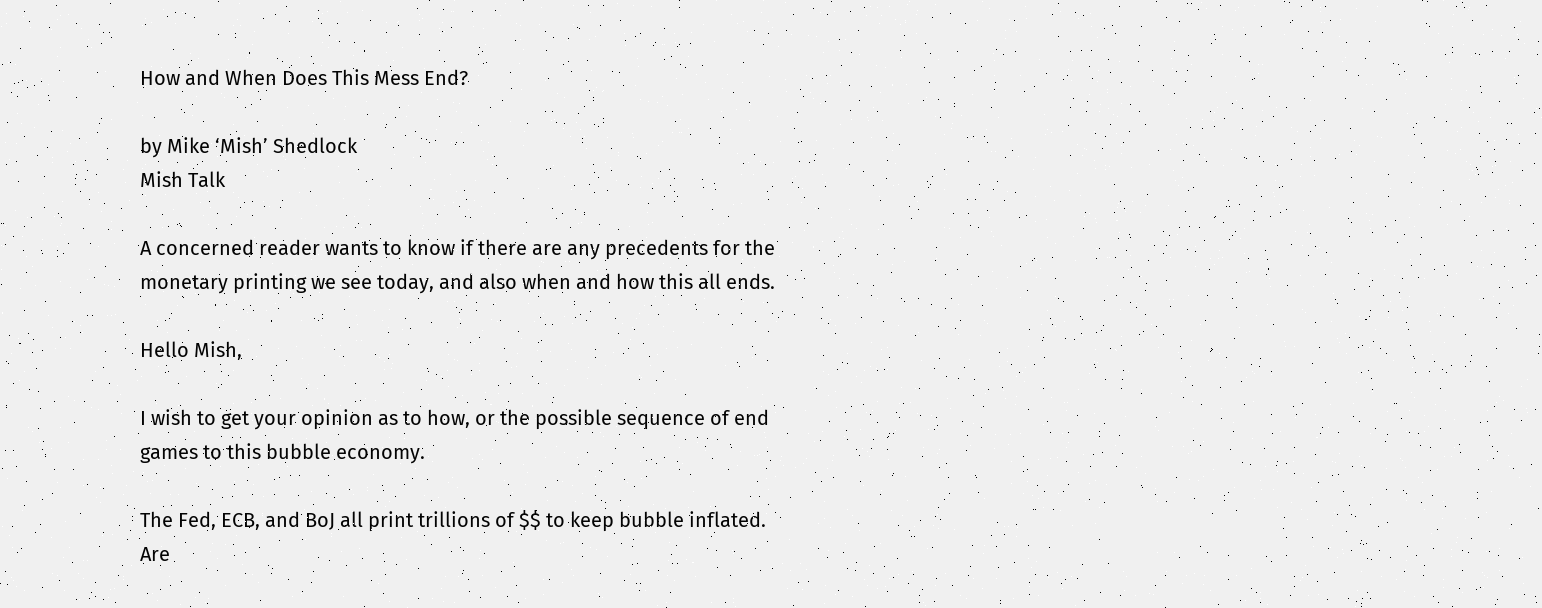How and When Does This Mess End?

by Mike ‘Mish’ Shedlock
Mish Talk

A concerned reader wants to know if there are any precedents for the monetary printing we see today, and also when and how this all ends.

Hello Mish,

I wish to get your opinion as to how, or the possible sequence of end games to this bubble economy.

The Fed, ECB, and BoJ all print trillions of $$ to keep bubble inflated. Are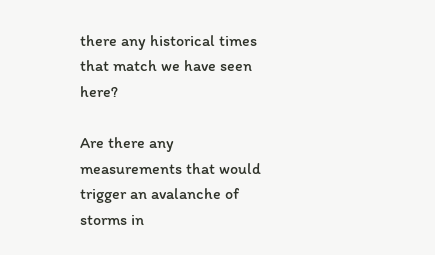there any historical times that match we have seen here?

Are there any measurements that would trigger an avalanche of storms in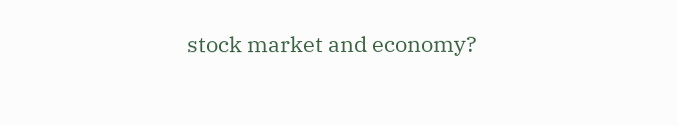stock market and economy?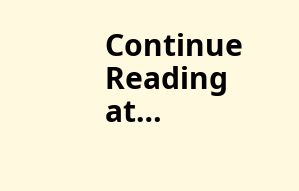Continue Reading at…